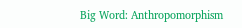Big Word: Anthropomorphism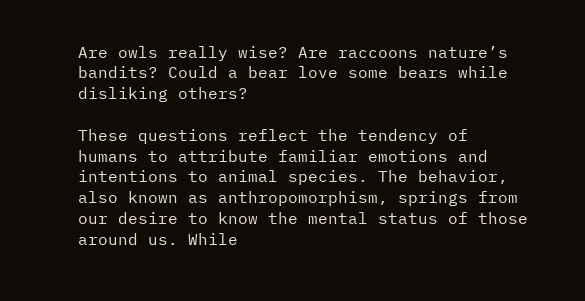Are owls really wise? Are raccoons nature’s bandits? Could a bear love some bears while disliking others?

These questions reflect the tendency of humans to attribute familiar emotions and intentions to animal species. The behavior, also known as anthropomorphism, springs from our desire to know the mental status of those around us. While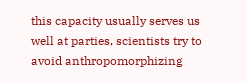this capacity usually serves us well at parties, scientists try to avoid anthropomorphizing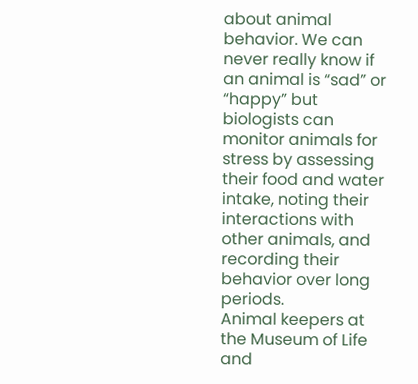about animal behavior. We can never really know if an animal is “sad” or “happy” but biologists can monitor animals for stress by assessing their food and water intake, noting their interactions with other animals, and recording their behavior over long periods.
Animal keepers at the Museum of Life and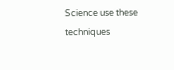Science use these techniques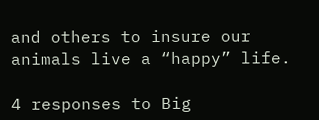and others to insure our animals live a “happy” life.

4 responses to Big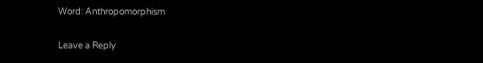Word: Anthropomorphism

Leave a Reply